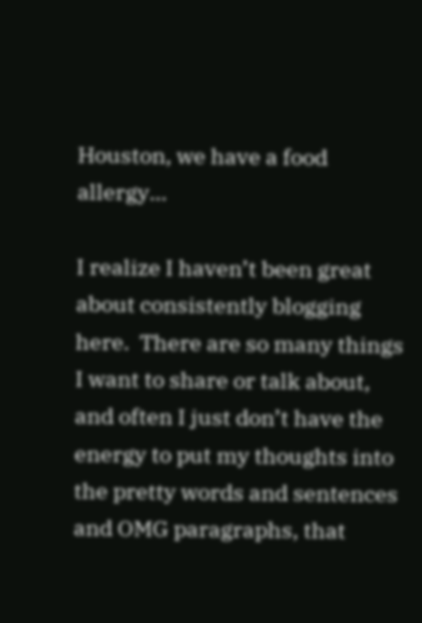Houston, we have a food allergy…

I realize I haven’t been great about consistently blogging here.  There are so many things I want to share or talk about, and often I just don’t have the energy to put my thoughts into the pretty words and sentences and OMG paragraphs, that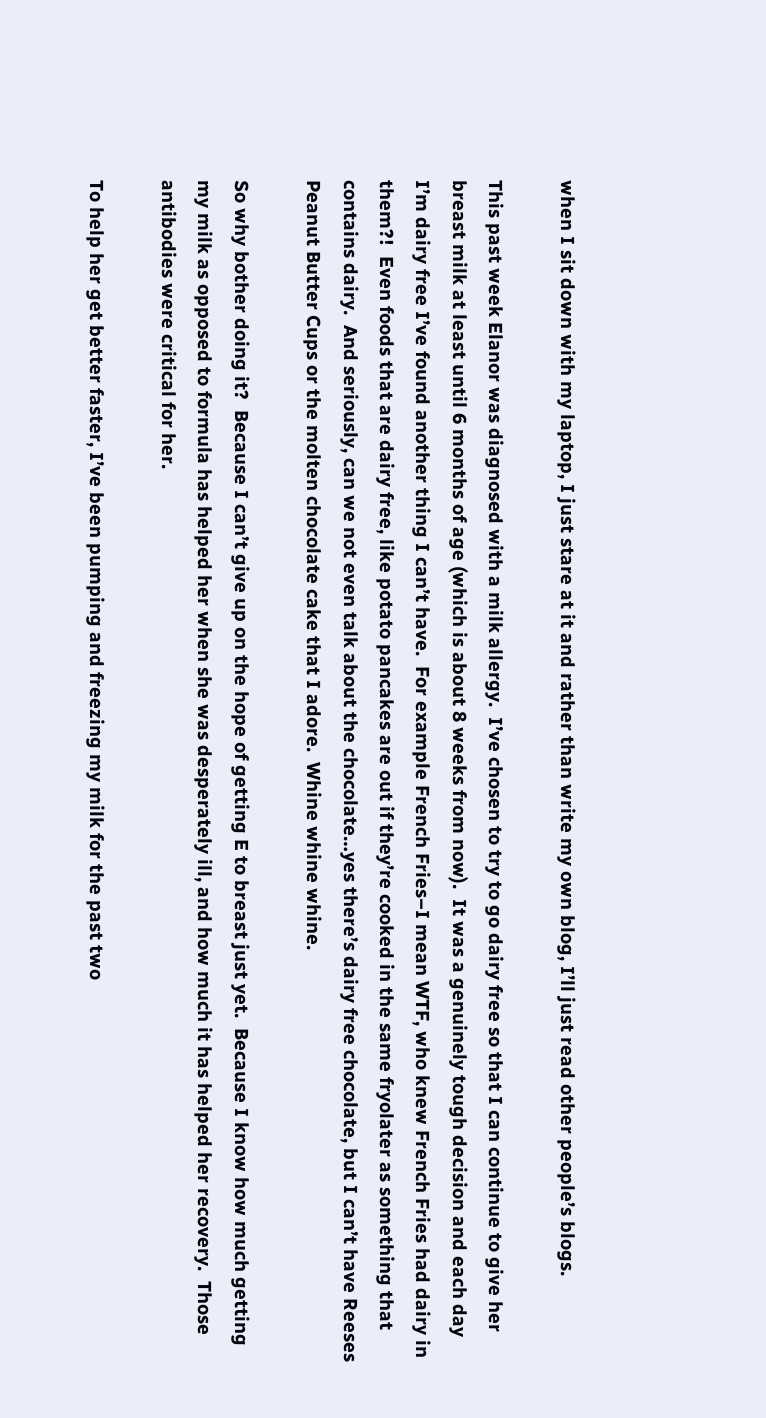when I sit down with my laptop, I just stare at it and rather than write my own blog, I’ll just read other people’s blogs.

This past week Elanor was diagnosed with a milk allergy.  I’ve chosen to try to go dairy free so that I can continue to give her breast milk at least until 6 months of age (which is about 8 weeks from now).  It was a genuinely tough decision and each day I’m dairy free I’ve found another thing I can’t have.  For example French Fries–I mean WTF, who knew French Fries had dairy in them?!  Even foods that are dairy free, like potato pancakes are out if they’re cooked in the same fryolater as something that contains dairy.  And seriously, can we not even talk about the chocolate…yes there’s dairy free chocolate, but I can’t have Reeses Peanut Butter Cups or the molten chocolate cake that I adore.  Whine whine whine.

So why bother doing it?  Because I can’t give up on the hope of getting E to breast just yet.  Because I know how much getting my milk as opposed to formula has helped her when she was desperately ill, and how much it has helped her recovery.  Those antibodies were critical for her.

To help her get better faster, I’ve been pumping and freezing my milk for the past two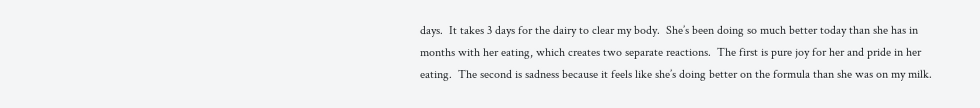days.  It takes 3 days for the dairy to clear my body.  She’s been doing so much better today than she has in months with her eating, which creates two separate reactions.  The first is pure joy for her and pride in her eating.  The second is sadness because it feels like she’s doing better on the formula than she was on my milk.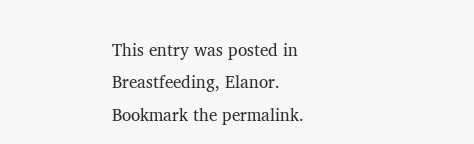This entry was posted in Breastfeeding, Elanor. Bookmark the permalink.